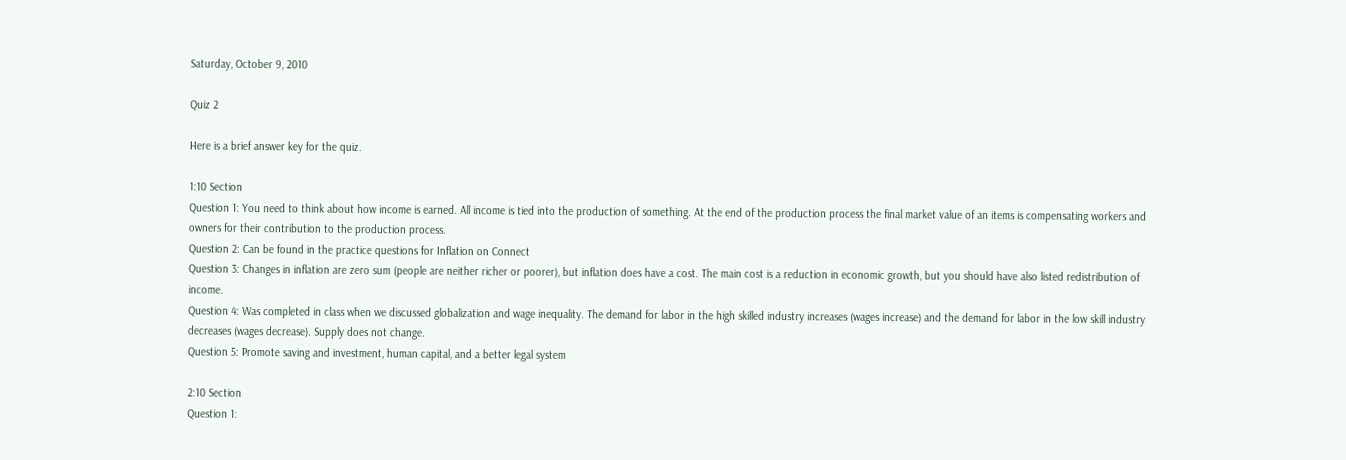Saturday, October 9, 2010

Quiz 2

Here is a brief answer key for the quiz.

1:10 Section
Question 1: You need to think about how income is earned. All income is tied into the production of something. At the end of the production process the final market value of an items is compensating workers and owners for their contribution to the production process.
Question 2: Can be found in the practice questions for Inflation on Connect
Question 3: Changes in inflation are zero sum (people are neither richer or poorer), but inflation does have a cost. The main cost is a reduction in economic growth, but you should have also listed redistribution of income.
Question 4: Was completed in class when we discussed globalization and wage inequality. The demand for labor in the high skilled industry increases (wages increase) and the demand for labor in the low skill industry decreases (wages decrease). Supply does not change.
Question 5: Promote saving and investment, human capital, and a better legal system

2:10 Section
Question 1: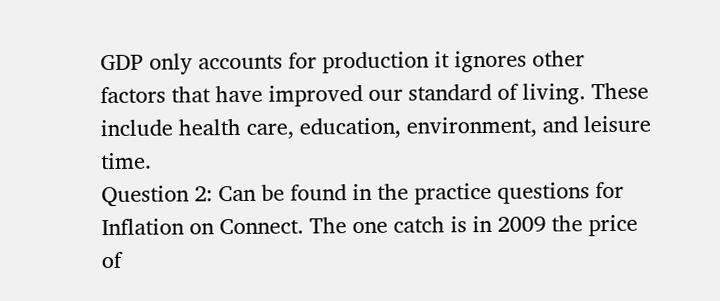GDP only accounts for production it ignores other factors that have improved our standard of living. These include health care, education, environment, and leisure time.
Question 2: Can be found in the practice questions for Inflation on Connect. The one catch is in 2009 the price of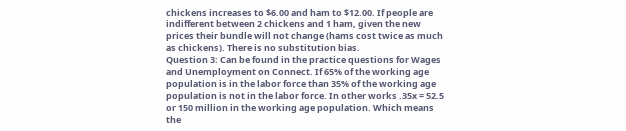chickens increases to $6.00 and ham to $12.00. If people are indifferent between 2 chickens and 1 ham, given the new prices their bundle will not change (hams cost twice as much as chickens). There is no substitution bias.
Question 3: Can be found in the practice questions for Wages and Unemployment on Connect. If 65% of the working age population is in the labor force than 35% of the working age population is not in the labor force. In other works .35x = 52.5 or 150 million in the working age population. Which means the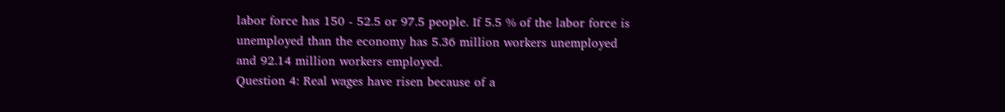labor force has 150 - 52.5 or 97.5 people. If 5.5 % of the labor force is unemployed than the economy has 5.36 million workers unemployed and 92.14 million workers employed.
Question 4: Real wages have risen because of a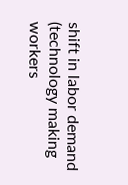shift in labor demand (technology making workers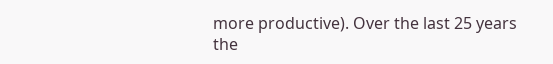more productive). Over the last 25 years the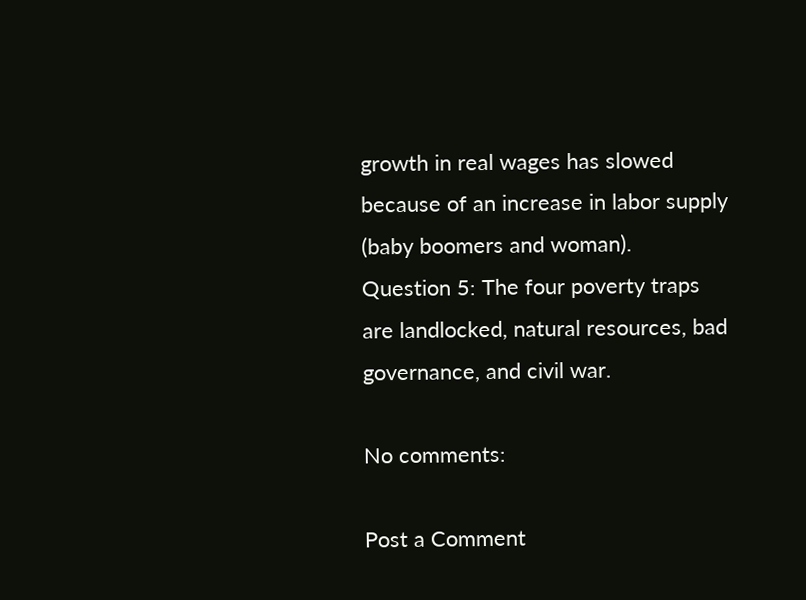growth in real wages has slowed because of an increase in labor supply (baby boomers and woman).
Question 5: The four poverty traps are landlocked, natural resources, bad governance, and civil war.

No comments:

Post a Comment